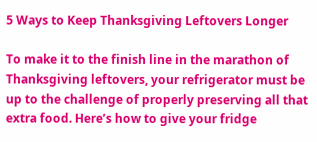5 Ways to Keep Thanksgiving Leftovers Longer

To make it to the finish line in the marathon of Thanksgiving leftovers, your refrigerator must be up to the challenge of properly preserving all that extra food. Here’s how to give your fridge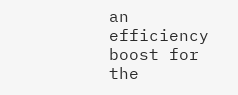an efficiency boost for the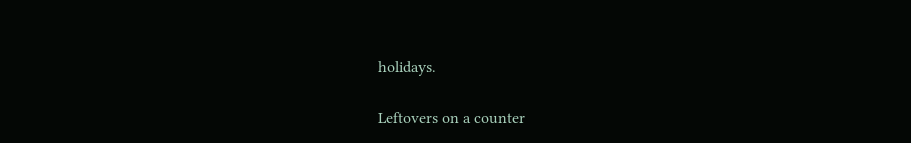holidays.

Leftovers on a counter